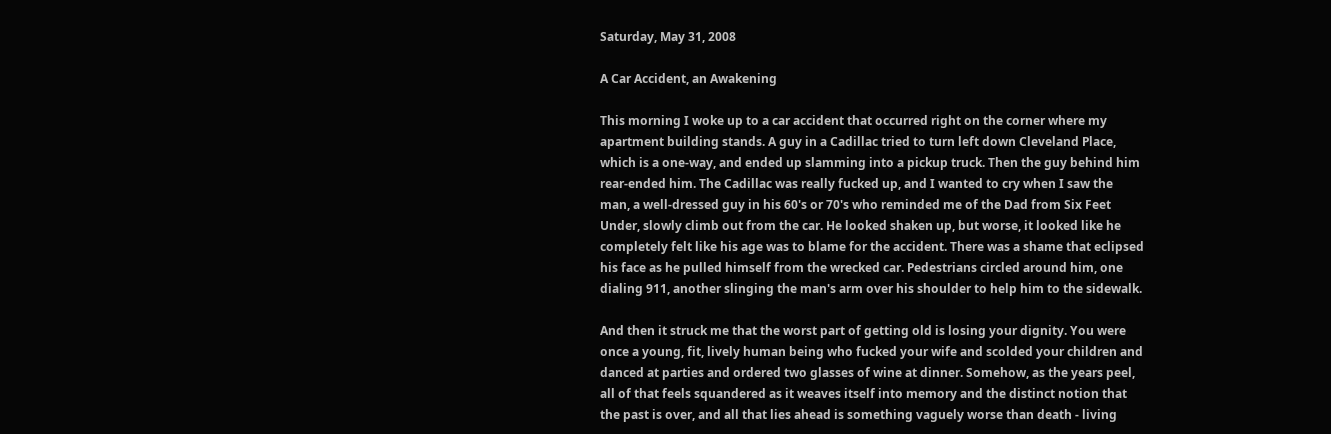Saturday, May 31, 2008

A Car Accident, an Awakening

This morning I woke up to a car accident that occurred right on the corner where my apartment building stands. A guy in a Cadillac tried to turn left down Cleveland Place, which is a one-way, and ended up slamming into a pickup truck. Then the guy behind him rear-ended him. The Cadillac was really fucked up, and I wanted to cry when I saw the man, a well-dressed guy in his 60's or 70's who reminded me of the Dad from Six Feet Under, slowly climb out from the car. He looked shaken up, but worse, it looked like he completely felt like his age was to blame for the accident. There was a shame that eclipsed his face as he pulled himself from the wrecked car. Pedestrians circled around him, one dialing 911, another slinging the man's arm over his shoulder to help him to the sidewalk.

And then it struck me that the worst part of getting old is losing your dignity. You were once a young, fit, lively human being who fucked your wife and scolded your children and danced at parties and ordered two glasses of wine at dinner. Somehow, as the years peel, all of that feels squandered as it weaves itself into memory and the distinct notion that the past is over, and all that lies ahead is something vaguely worse than death - living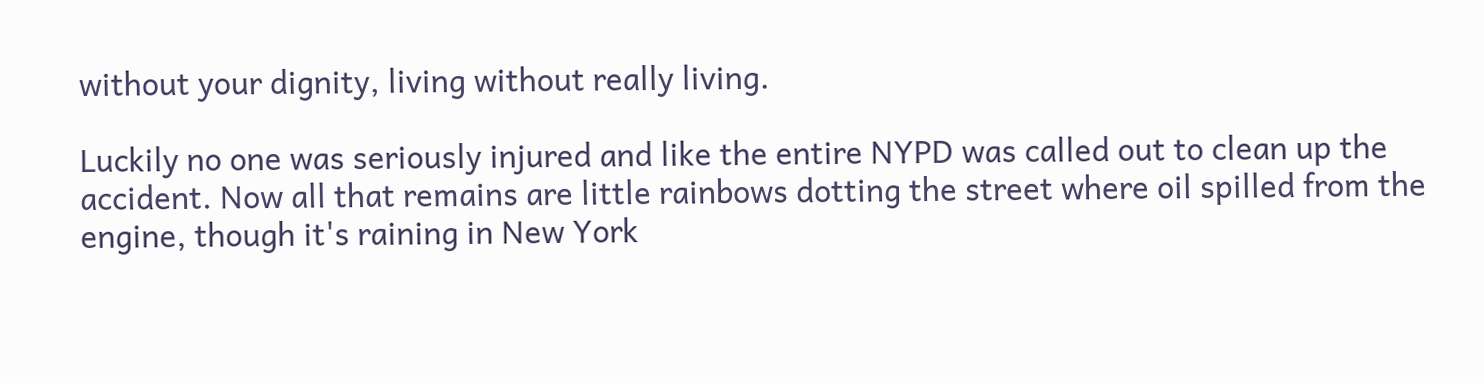without your dignity, living without really living.

Luckily no one was seriously injured and like the entire NYPD was called out to clean up the accident. Now all that remains are little rainbows dotting the street where oil spilled from the engine, though it's raining in New York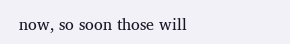now, so soon those will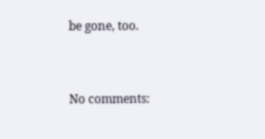be gone, too.


No comments: